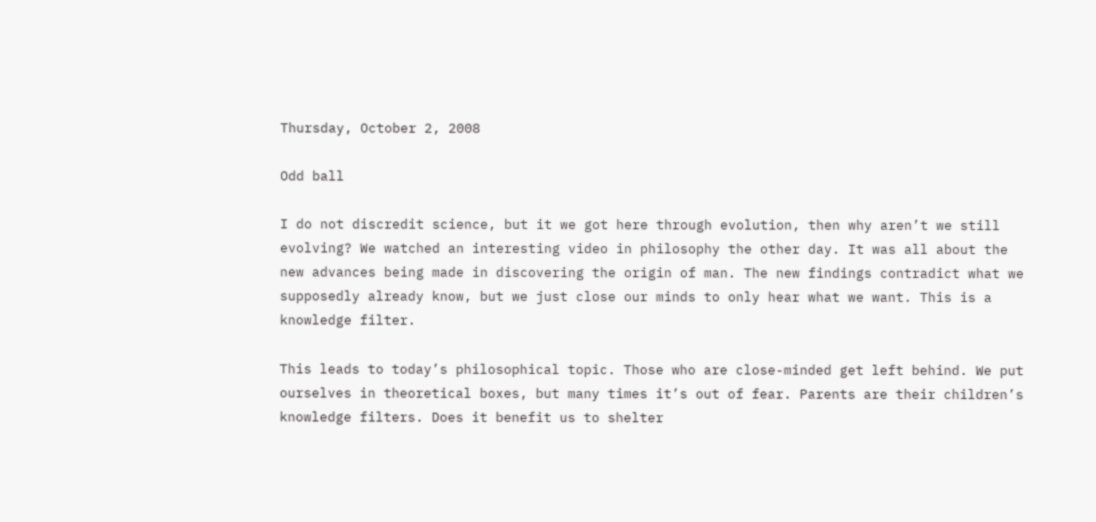Thursday, October 2, 2008

Odd ball

I do not discredit science, but it we got here through evolution, then why aren’t we still evolving? We watched an interesting video in philosophy the other day. It was all about the new advances being made in discovering the origin of man. The new findings contradict what we supposedly already know, but we just close our minds to only hear what we want. This is a knowledge filter.

This leads to today’s philosophical topic. Those who are close-minded get left behind. We put ourselves in theoretical boxes, but many times it’s out of fear. Parents are their children’s knowledge filters. Does it benefit us to shelter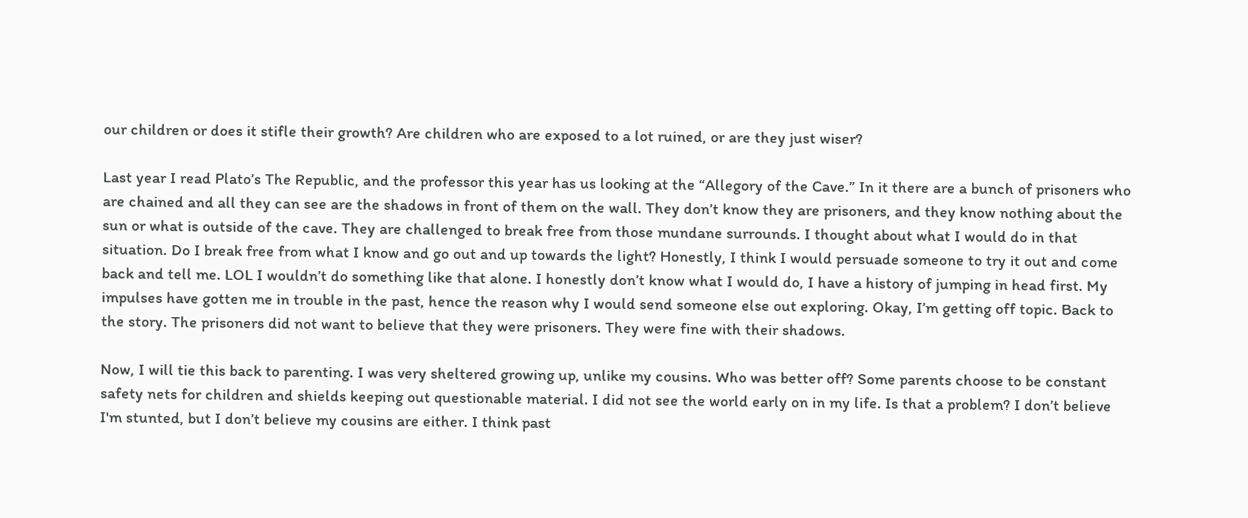our children or does it stifle their growth? Are children who are exposed to a lot ruined, or are they just wiser?

Last year I read Plato’s The Republic, and the professor this year has us looking at the “Allegory of the Cave.” In it there are a bunch of prisoners who are chained and all they can see are the shadows in front of them on the wall. They don’t know they are prisoners, and they know nothing about the sun or what is outside of the cave. They are challenged to break free from those mundane surrounds. I thought about what I would do in that situation. Do I break free from what I know and go out and up towards the light? Honestly, I think I would persuade someone to try it out and come back and tell me. LOL I wouldn’t do something like that alone. I honestly don’t know what I would do, I have a history of jumping in head first. My impulses have gotten me in trouble in the past, hence the reason why I would send someone else out exploring. Okay, I’m getting off topic. Back to the story. The prisoners did not want to believe that they were prisoners. They were fine with their shadows.

Now, I will tie this back to parenting. I was very sheltered growing up, unlike my cousins. Who was better off? Some parents choose to be constant safety nets for children and shields keeping out questionable material. I did not see the world early on in my life. Is that a problem? I don’t believe I'm stunted, but I don’t believe my cousins are either. I think past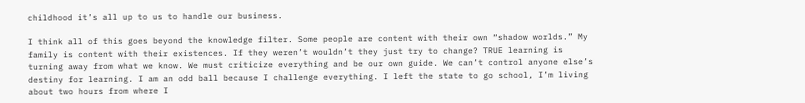childhood it’s all up to us to handle our business.

I think all of this goes beyond the knowledge filter. Some people are content with their own “shadow worlds.” My family is content with their existences. If they weren’t wouldn’t they just try to change? TRUE learning is turning away from what we know. We must criticize everything and be our own guide. We can’t control anyone else’s destiny for learning. I am an odd ball because I challenge everything. I left the state to go school, I’m living about two hours from where I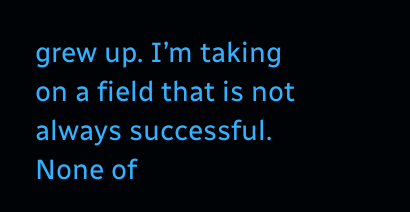grew up. I’m taking on a field that is not always successful. None of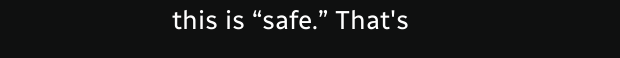this is “safe.” That's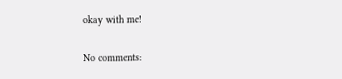okay with me!

No comments: